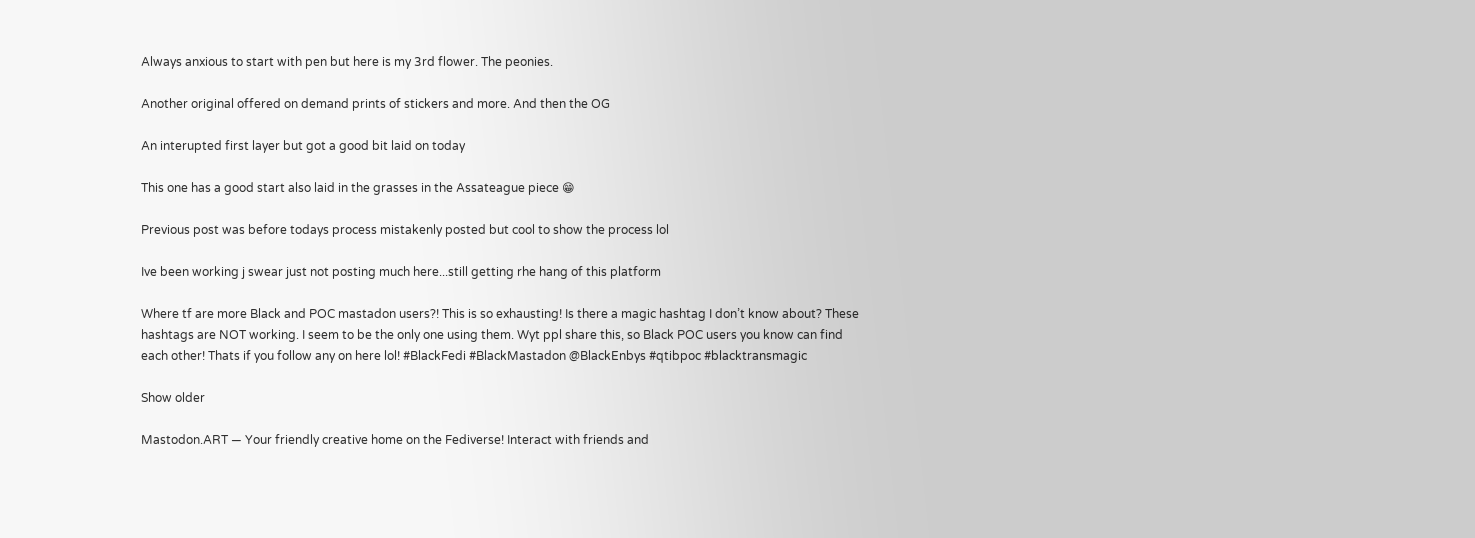Always anxious to start with pen but here is my 3rd flower. The peonies.

Another original offered on demand prints of stickers and more. And then the OG

An interupted first layer but got a good bit laid on today

This one has a good start also laid in the grasses in the Assateague piece 😁

Previous post was before todays process mistakenly posted but cool to show the process lol

Ive been working j swear just not posting much here...still getting rhe hang of this platform

Where tf are more Black and POC mastadon users?! This is so exhausting! Is there a magic hashtag I don’t know about? These hashtags are NOT working. I seem to be the only one using them. Wyt ppl share this, so Black POC users you know can find each other! Thats if you follow any on here lol! #BlackFedi #BlackMastadon @BlackEnbys #qtibpoc #blacktransmagic

Show older

Mastodon.ART — Your friendly creative home on the Fediverse! Interact with friends and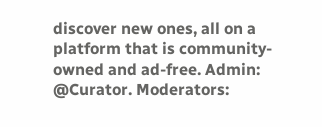discover new ones, all on a platform that is community-owned and ad-free. Admin: @Curator. Moderators: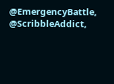@EmergencyBattle, @ScribbleAddict,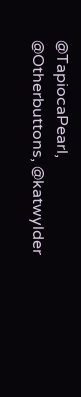@TapiocaPearl, @Otherbuttons, @katwylder